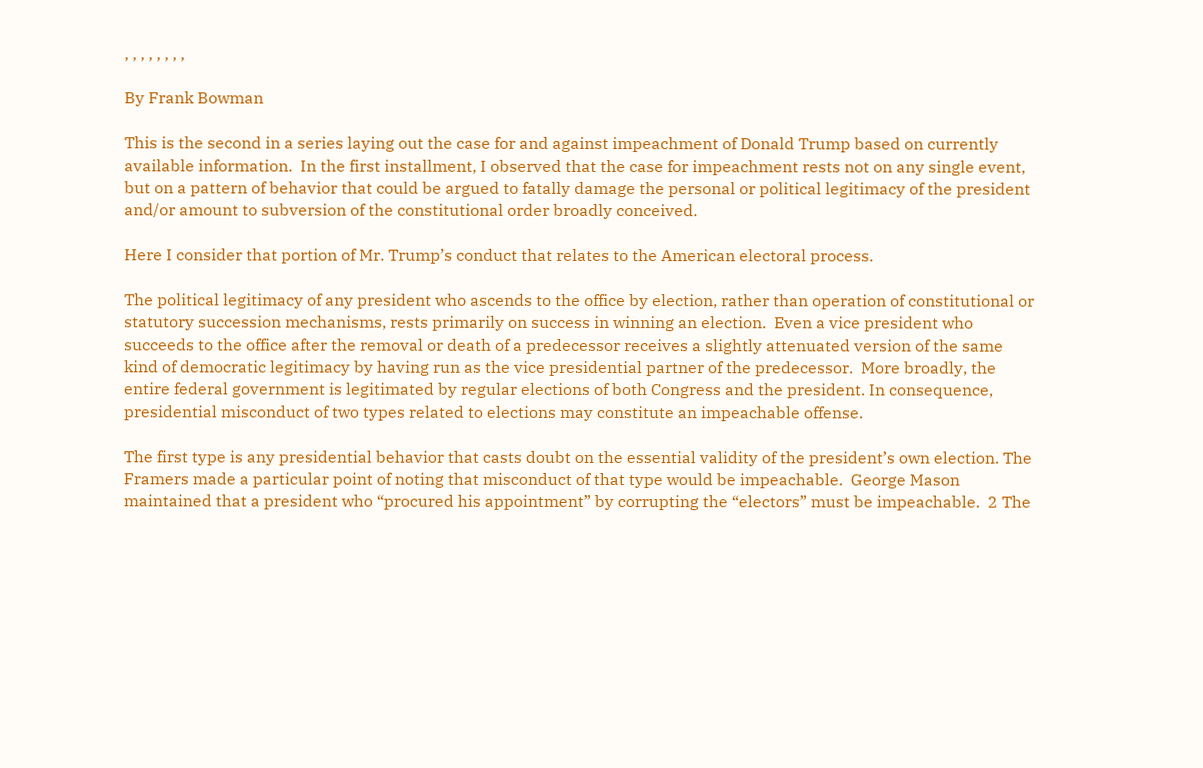, , , , , , , ,

By Frank Bowman

This is the second in a series laying out the case for and against impeachment of Donald Trump based on currently available information.  In the first installment, I observed that the case for impeachment rests not on any single event, but on a pattern of behavior that could be argued to fatally damage the personal or political legitimacy of the president and/or amount to subversion of the constitutional order broadly conceived.

Here I consider that portion of Mr. Trump’s conduct that relates to the American electoral process.

The political legitimacy of any president who ascends to the office by election, rather than operation of constitutional or statutory succession mechanisms, rests primarily on success in winning an election.  Even a vice president who succeeds to the office after the removal or death of a predecessor receives a slightly attenuated version of the same kind of democratic legitimacy by having run as the vice presidential partner of the predecessor.  More broadly, the entire federal government is legitimated by regular elections of both Congress and the president. In consequence, presidential misconduct of two types related to elections may constitute an impeachable offense.

The first type is any presidential behavior that casts doubt on the essential validity of the president’s own election. The Framers made a particular point of noting that misconduct of that type would be impeachable.  George Mason maintained that a president who “procured his appointment” by corrupting the “electors” must be impeachable.  2 The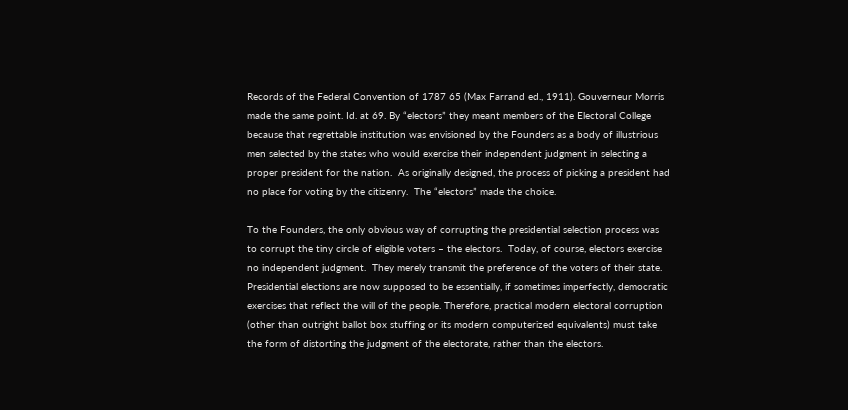Records of the Federal Convention of 1787 65 (Max Farrand ed., 1911). Gouverneur Morris made the same point. Id. at 69. By “electors” they meant members of the Electoral College because that regrettable institution was envisioned by the Founders as a body of illustrious men selected by the states who would exercise their independent judgment in selecting a proper president for the nation.  As originally designed, the process of picking a president had no place for voting by the citizenry.  The “electors” made the choice.

To the Founders, the only obvious way of corrupting the presidential selection process was to corrupt the tiny circle of eligible voters – the electors.  Today, of course, electors exercise no independent judgment.  They merely transmit the preference of the voters of their state.  Presidential elections are now supposed to be essentially, if sometimes imperfectly, democratic exercises that reflect the will of the people. Therefore, practical modern electoral corruption (other than outright ballot box stuffing or its modern computerized equivalents) must take the form of distorting the judgment of the electorate, rather than the electors.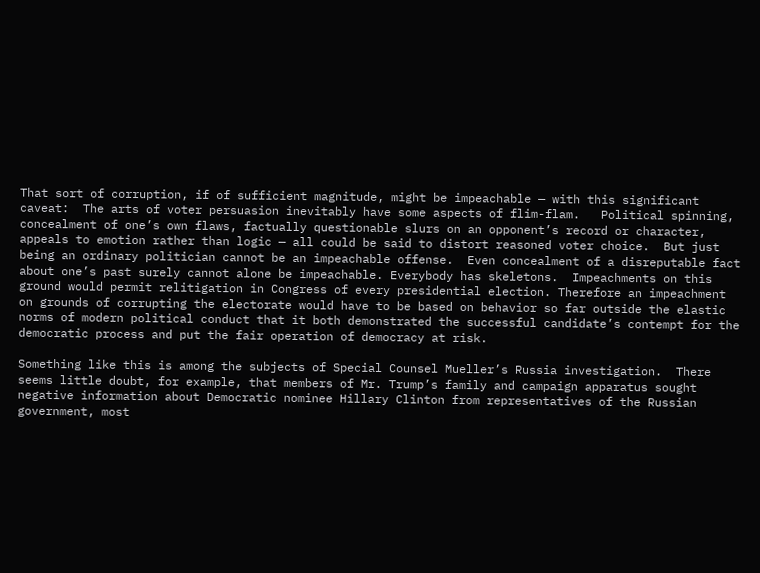That sort of corruption, if of sufficient magnitude, might be impeachable — with this significant caveat:  The arts of voter persuasion inevitably have some aspects of flim-flam.   Political spinning, concealment of one’s own flaws, factually questionable slurs on an opponent’s record or character, appeals to emotion rather than logic — all could be said to distort reasoned voter choice.  But just being an ordinary politician cannot be an impeachable offense.  Even concealment of a disreputable fact about one’s past surely cannot alone be impeachable. Everybody has skeletons.  Impeachments on this ground would permit relitigation in Congress of every presidential election. Therefore an impeachment on grounds of corrupting the electorate would have to be based on behavior so far outside the elastic norms of modern political conduct that it both demonstrated the successful candidate’s contempt for the democratic process and put the fair operation of democracy at risk.

Something like this is among the subjects of Special Counsel Mueller’s Russia investigation.  There seems little doubt, for example, that members of Mr. Trump’s family and campaign apparatus sought negative information about Democratic nominee Hillary Clinton from representatives of the Russian government, most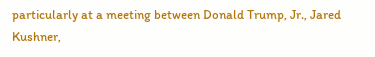particularly at a meeting between Donald Trump, Jr., Jared Kushner,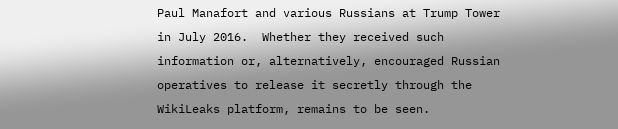Paul Manafort and various Russians at Trump Tower in July 2016.  Whether they received such information or, alternatively, encouraged Russian operatives to release it secretly through the WikiLeaks platform, remains to be seen.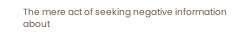The mere act of seeking negative information about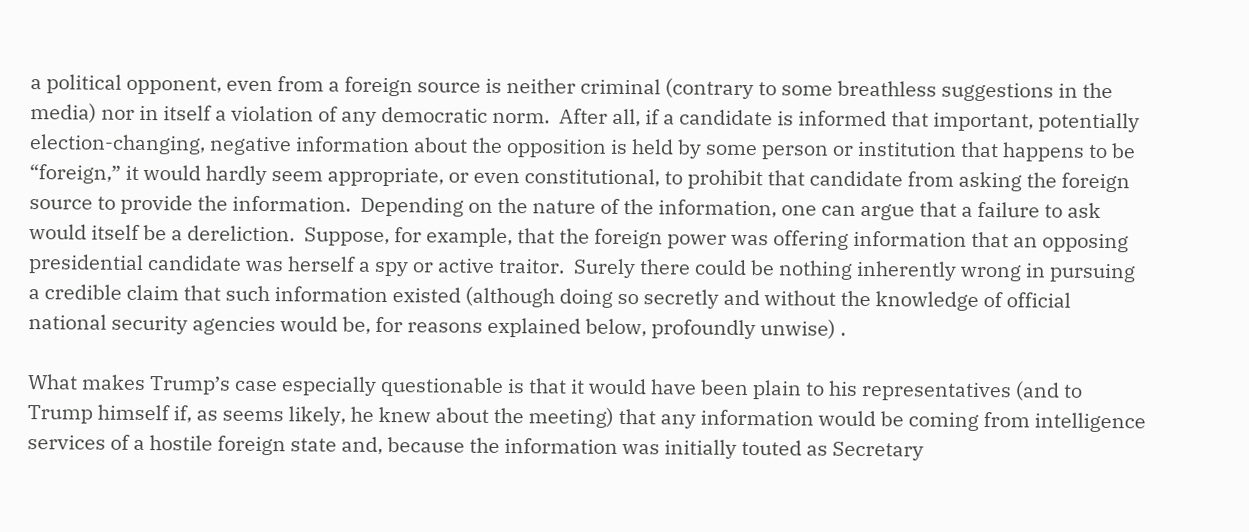a political opponent, even from a foreign source is neither criminal (contrary to some breathless suggestions in the media) nor in itself a violation of any democratic norm.  After all, if a candidate is informed that important, potentially election-changing, negative information about the opposition is held by some person or institution that happens to be “foreign,” it would hardly seem appropriate, or even constitutional, to prohibit that candidate from asking the foreign source to provide the information.  Depending on the nature of the information, one can argue that a failure to ask would itself be a dereliction.  Suppose, for example, that the foreign power was offering information that an opposing presidential candidate was herself a spy or active traitor.  Surely there could be nothing inherently wrong in pursuing a credible claim that such information existed (although doing so secretly and without the knowledge of official national security agencies would be, for reasons explained below, profoundly unwise) .

What makes Trump’s case especially questionable is that it would have been plain to his representatives (and to Trump himself if, as seems likely, he knew about the meeting) that any information would be coming from intelligence services of a hostile foreign state and, because the information was initially touted as Secretary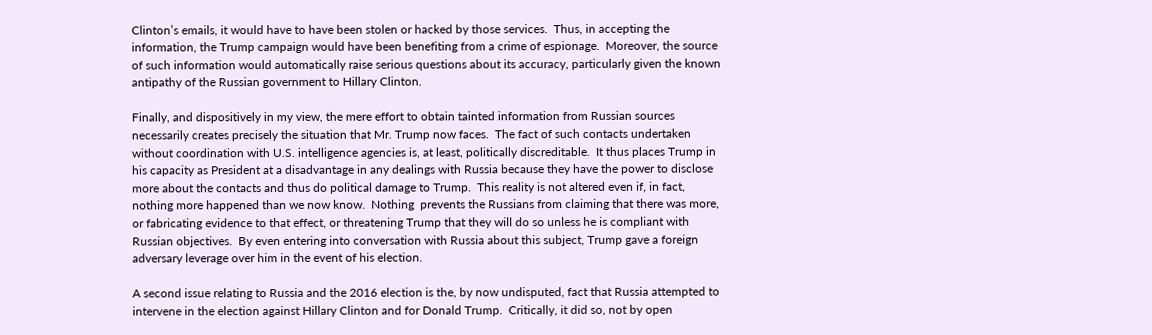Clinton’s emails, it would have to have been stolen or hacked by those services.  Thus, in accepting the information, the Trump campaign would have been benefiting from a crime of espionage.  Moreover, the source of such information would automatically raise serious questions about its accuracy, particularly given the known antipathy of the Russian government to Hillary Clinton.

Finally, and dispositively in my view, the mere effort to obtain tainted information from Russian sources necessarily creates precisely the situation that Mr. Trump now faces.  The fact of such contacts undertaken without coordination with U.S. intelligence agencies is, at least, politically discreditable.  It thus places Trump in his capacity as President at a disadvantage in any dealings with Russia because they have the power to disclose more about the contacts and thus do political damage to Trump.  This reality is not altered even if, in fact, nothing more happened than we now know.  Nothing  prevents the Russians from claiming that there was more, or fabricating evidence to that effect, or threatening Trump that they will do so unless he is compliant with Russian objectives.  By even entering into conversation with Russia about this subject, Trump gave a foreign adversary leverage over him in the event of his election.

A second issue relating to Russia and the 2016 election is the, by now undisputed, fact that Russia attempted to intervene in the election against Hillary Clinton and for Donald Trump.  Critically, it did so, not by open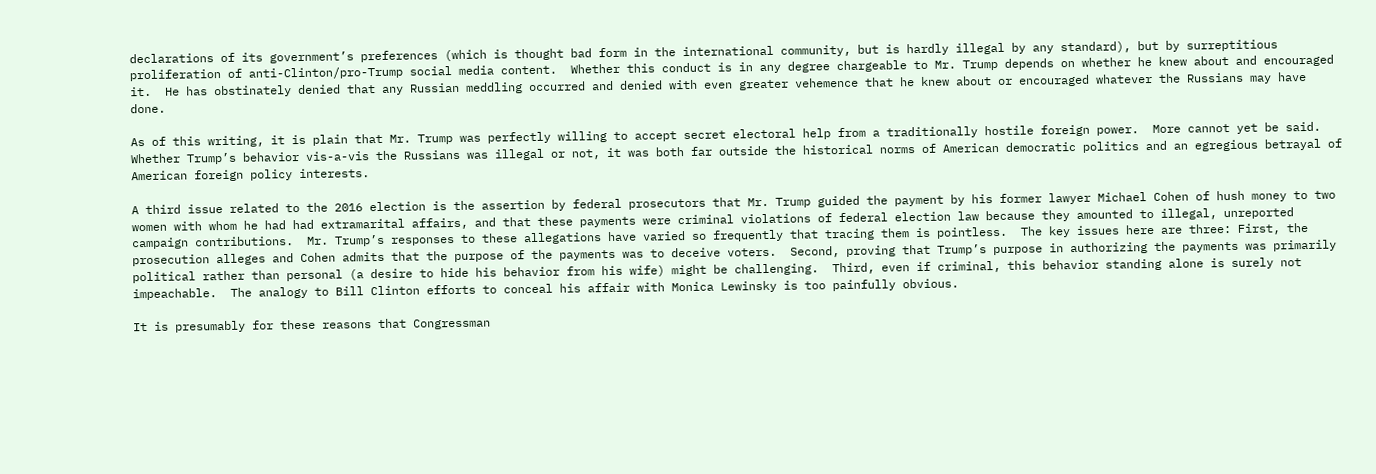declarations of its government’s preferences (which is thought bad form in the international community, but is hardly illegal by any standard), but by surreptitious proliferation of anti-Clinton/pro-Trump social media content.  Whether this conduct is in any degree chargeable to Mr. Trump depends on whether he knew about and encouraged it.  He has obstinately denied that any Russian meddling occurred and denied with even greater vehemence that he knew about or encouraged whatever the Russians may have done.

As of this writing, it is plain that Mr. Trump was perfectly willing to accept secret electoral help from a traditionally hostile foreign power.  More cannot yet be said. Whether Trump’s behavior vis-a-vis the Russians was illegal or not, it was both far outside the historical norms of American democratic politics and an egregious betrayal of American foreign policy interests.

A third issue related to the 2016 election is the assertion by federal prosecutors that Mr. Trump guided the payment by his former lawyer Michael Cohen of hush money to two women with whom he had had extramarital affairs, and that these payments were criminal violations of federal election law because they amounted to illegal, unreported campaign contributions.  Mr. Trump’s responses to these allegations have varied so frequently that tracing them is pointless.  The key issues here are three: First, the prosecution alleges and Cohen admits that the purpose of the payments was to deceive voters.  Second, proving that Trump’s purpose in authorizing the payments was primarily political rather than personal (a desire to hide his behavior from his wife) might be challenging.  Third, even if criminal, this behavior standing alone is surely not impeachable.  The analogy to Bill Clinton efforts to conceal his affair with Monica Lewinsky is too painfully obvious.

It is presumably for these reasons that Congressman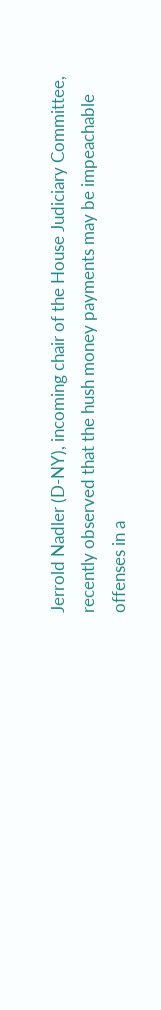Jerrold Nadler (D-NY), incoming chair of the House Judiciary Committee, recently observed that the hush money payments may be impeachable offenses in a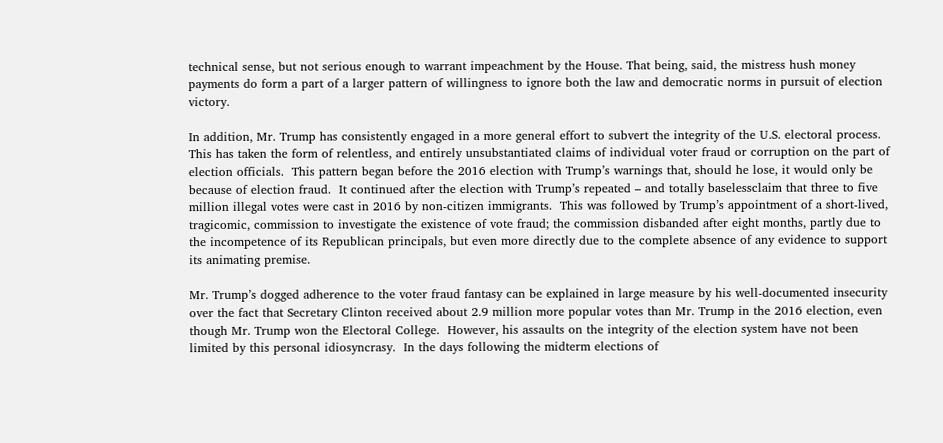technical sense, but not serious enough to warrant impeachment by the House. That being, said, the mistress hush money payments do form a part of a larger pattern of willingness to ignore both the law and democratic norms in pursuit of election victory.

In addition, Mr. Trump has consistently engaged in a more general effort to subvert the integrity of the U.S. electoral process.  This has taken the form of relentless, and entirely unsubstantiated claims of individual voter fraud or corruption on the part of election officials.  This pattern began before the 2016 election with Trump’s warnings that, should he lose, it would only be because of election fraud.  It continued after the election with Trump’s repeated – and totally baselessclaim that three to five million illegal votes were cast in 2016 by non-citizen immigrants.  This was followed by Trump’s appointment of a short-lived, tragicomic, commission to investigate the existence of vote fraud; the commission disbanded after eight months, partly due to the incompetence of its Republican principals, but even more directly due to the complete absence of any evidence to support its animating premise.

Mr. Trump’s dogged adherence to the voter fraud fantasy can be explained in large measure by his well-documented insecurity over the fact that Secretary Clinton received about 2.9 million more popular votes than Mr. Trump in the 2016 election, even though Mr. Trump won the Electoral College.  However, his assaults on the integrity of the election system have not been limited by this personal idiosyncrasy.  In the days following the midterm elections of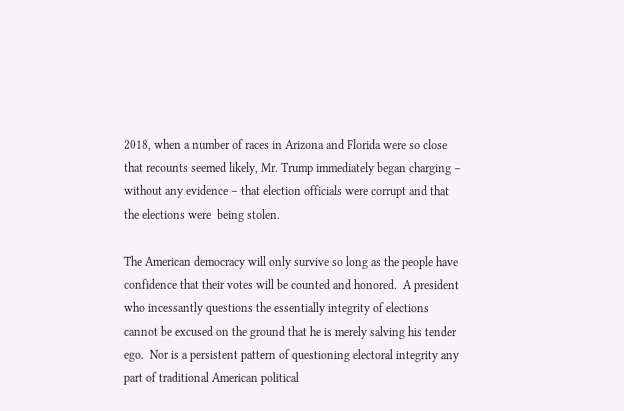2018, when a number of races in Arizona and Florida were so close that recounts seemed likely, Mr. Trump immediately began charging – without any evidence – that election officials were corrupt and that the elections were  being stolen.

The American democracy will only survive so long as the people have confidence that their votes will be counted and honored.  A president who incessantly questions the essentially integrity of elections cannot be excused on the ground that he is merely salving his tender ego.  Nor is a persistent pattern of questioning electoral integrity any part of traditional American political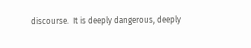discourse.  It is deeply dangerous, deeply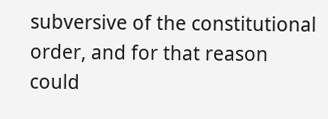subversive of the constitutional order, and for that reason could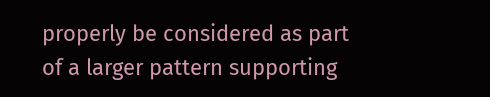properly be considered as part of a larger pattern supporting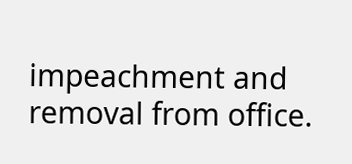impeachment and removal from office.